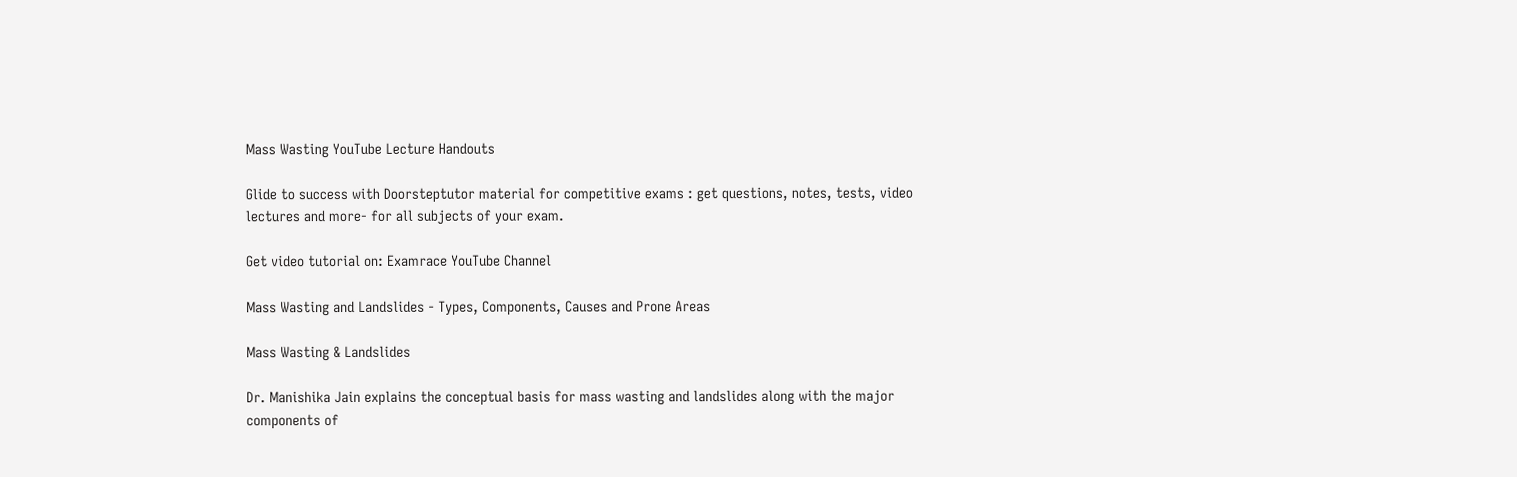Mass Wasting YouTube Lecture Handouts

Glide to success with Doorsteptutor material for competitive exams : get questions, notes, tests, video lectures and more- for all subjects of your exam.

Get video tutorial on: Examrace YouTube Channel

Mass Wasting and Landslides - Types, Components, Causes and Prone Areas

Mass Wasting & Landslides

Dr. Manishika Jain explains the conceptual basis for mass wasting and landslides along with the major components of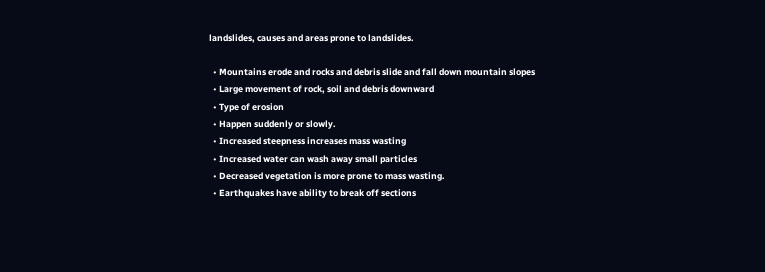landslides, causes and areas prone to landslides.

  • Mountains erode and rocks and debris slide and fall down mountain slopes
  • Large movement of rock, soil and debris downward
  • Type of erosion
  • Happen suddenly or slowly.
  • Increased steepness increases mass wasting
  • Increased water can wash away small particles
  • Decreased vegetation is more prone to mass wasting.
  • Earthquakes have ability to break off sections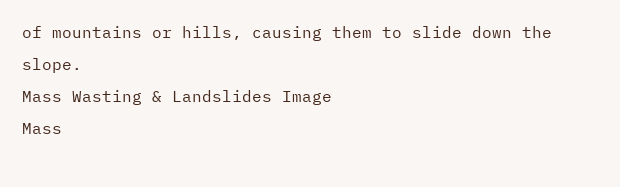of mountains or hills, causing them to slide down the slope.
Mass Wasting & Landslides Image
Mass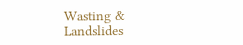Wasting & Landslides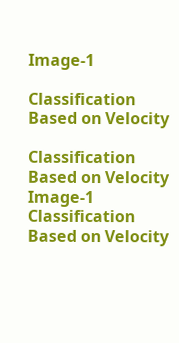Image-1

Classification Based on Velocity

Classification Based on Velocity Image-1
Classification Based on Velocity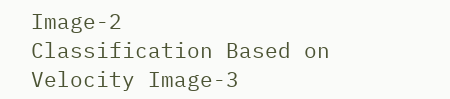Image-2
Classification Based on Velocity Image-3